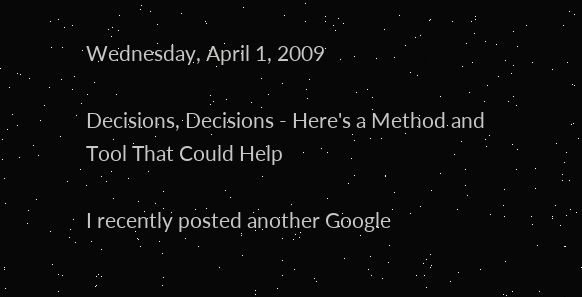Wednesday, April 1, 2009

Decisions, Decisions - Here's a Method and Tool That Could Help

I recently posted another Google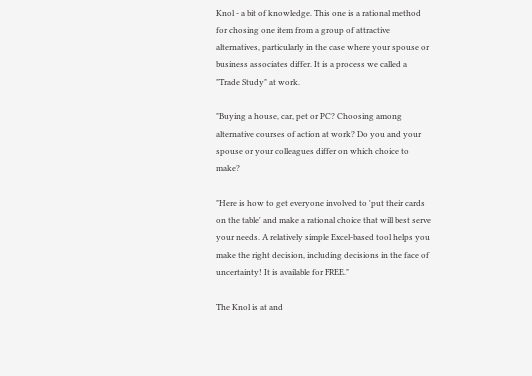Knol - a bit of knowledge. This one is a rational method for chosing one item from a group of attractive alternatives, particularly in the case where your spouse or business associates differ. It is a process we called a "Trade Study" at work.

"Buying a house, car, pet or PC? Choosing among alternative courses of action at work? Do you and your spouse or your colleagues differ on which choice to make?

"Here is how to get everyone involved to 'put their cards on the table' and make a rational choice that will best serve your needs. A relatively simple Excel-based tool helps you make the right decision, including decisions in the face of uncertainty! It is available for FREE."

The Knol is at and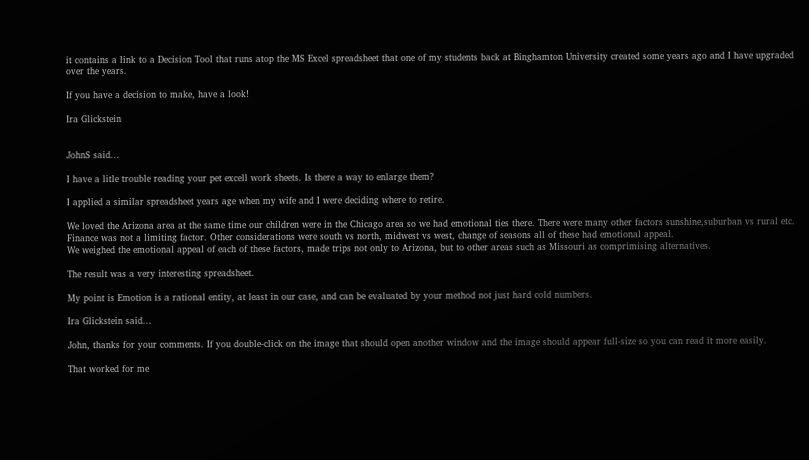it contains a link to a Decision Tool that runs atop the MS Excel spreadsheet that one of my students back at Binghamton University created some years ago and I have upgraded over the years.

If you have a decision to make, have a look!

Ira Glickstein


JohnS said...

I have a litle trouble reading your pet excell work sheets. Is there a way to enlarge them?

I applied a similar spreadsheet years age when my wife and I were deciding where to retire.

We loved the Arizona area at the same time our children were in the Chicago area so we had emotional ties there. There were many other factors sunshine,suburban vs rural etc. Finance was not a limiting factor. Other considerations were south vs north, midwest vs west, change of seasons all of these had emotional appeal.
We weighed the emotional appeal of each of these factors, made trips not only to Arizona, but to other areas such as Missouri as comprimising alternatives.

The result was a very interesting spreadsheet.

My point is Emotion is a rational entity, at least in our case, and can be evaluated by your method not just hard cold numbers.

Ira Glickstein said...

John, thanks for your comments. If you double-click on the image that should open another window and the image should appear full-size so you can read it more easily.

That worked for me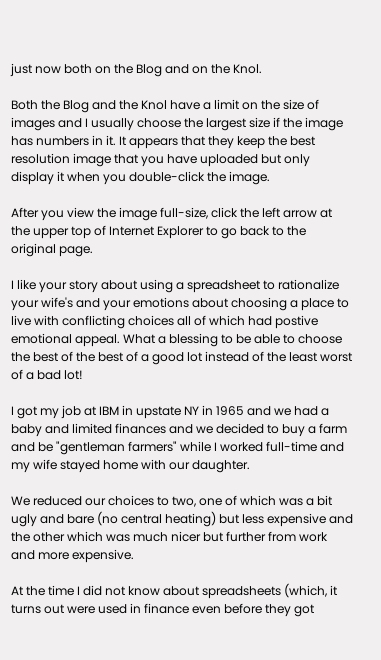just now both on the Blog and on the Knol.

Both the Blog and the Knol have a limit on the size of images and I usually choose the largest size if the image has numbers in it. It appears that they keep the best resolution image that you have uploaded but only display it when you double-click the image.

After you view the image full-size, click the left arrow at the upper top of Internet Explorer to go back to the original page.

I like your story about using a spreadsheet to rationalize your wife's and your emotions about choosing a place to live with conflicting choices all of which had postive emotional appeal. What a blessing to be able to choose the best of the best of a good lot instead of the least worst of a bad lot!

I got my job at IBM in upstate NY in 1965 and we had a baby and limited finances and we decided to buy a farm and be "gentleman farmers" while I worked full-time and my wife stayed home with our daughter.

We reduced our choices to two, one of which was a bit ugly and bare (no central heating) but less expensive and the other which was much nicer but further from work and more expensive.

At the time I did not know about spreadsheets (which, it turns out were used in finance even before they got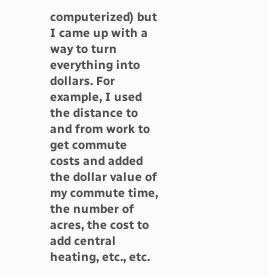computerized) but I came up with a way to turn everything into dollars. For example, I used the distance to and from work to get commute costs and added the dollar value of my commute time, the number of acres, the cost to add central heating, etc., etc.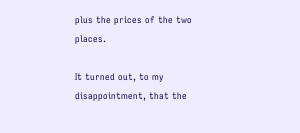plus the prices of the two places.

It turned out, to my disappointment, that the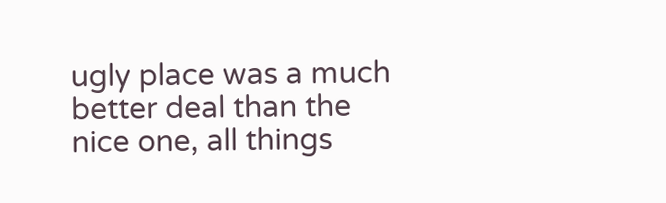ugly place was a much better deal than the nice one, all things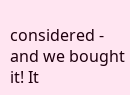considered - and we bought it! It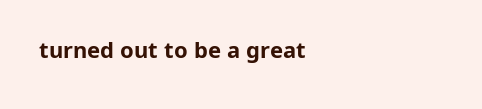turned out to be a great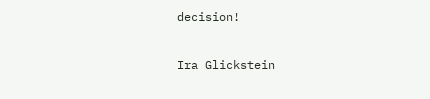decision!

Ira Glickstein